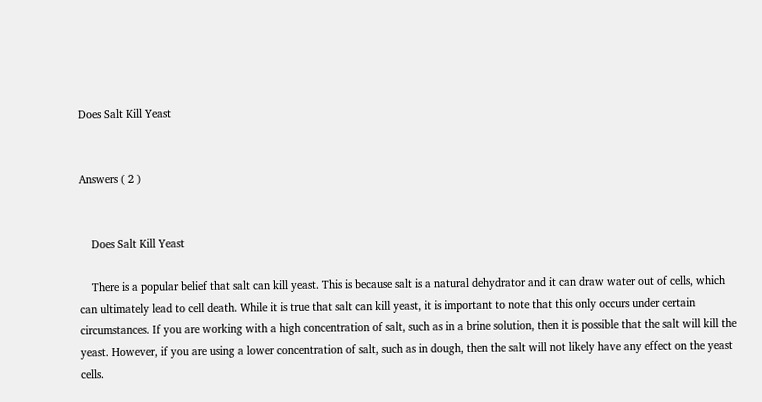Does Salt Kill Yeast


Answers ( 2 )


    Does Salt Kill Yeast

    There is a popular belief that salt can kill yeast. This is because salt is a natural dehydrator and it can draw water out of cells, which can ultimately lead to cell death. While it is true that salt can kill yeast, it is important to note that this only occurs under certain circumstances. If you are working with a high concentration of salt, such as in a brine solution, then it is possible that the salt will kill the yeast. However, if you are using a lower concentration of salt, such as in dough, then the salt will not likely have any effect on the yeast cells.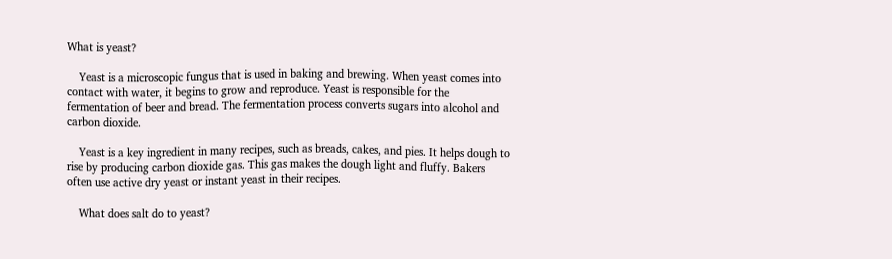What is yeast?

    Yeast is a microscopic fungus that is used in baking and brewing. When yeast comes into contact with water, it begins to grow and reproduce. Yeast is responsible for the fermentation of beer and bread. The fermentation process converts sugars into alcohol and carbon dioxide.

    Yeast is a key ingredient in many recipes, such as breads, cakes, and pies. It helps dough to rise by producing carbon dioxide gas. This gas makes the dough light and fluffy. Bakers often use active dry yeast or instant yeast in their recipes.

    What does salt do to yeast?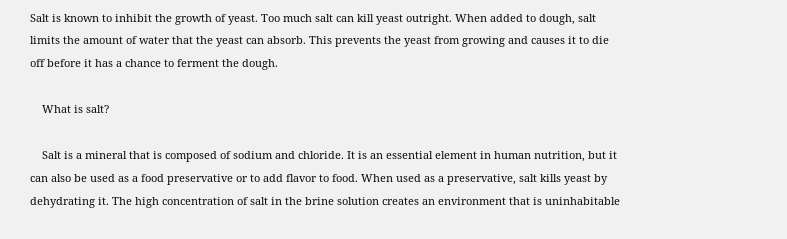Salt is known to inhibit the growth of yeast. Too much salt can kill yeast outright. When added to dough, salt limits the amount of water that the yeast can absorb. This prevents the yeast from growing and causes it to die off before it has a chance to ferment the dough.

    What is salt?

    Salt is a mineral that is composed of sodium and chloride. It is an essential element in human nutrition, but it can also be used as a food preservative or to add flavor to food. When used as a preservative, salt kills yeast by dehydrating it. The high concentration of salt in the brine solution creates an environment that is uninhabitable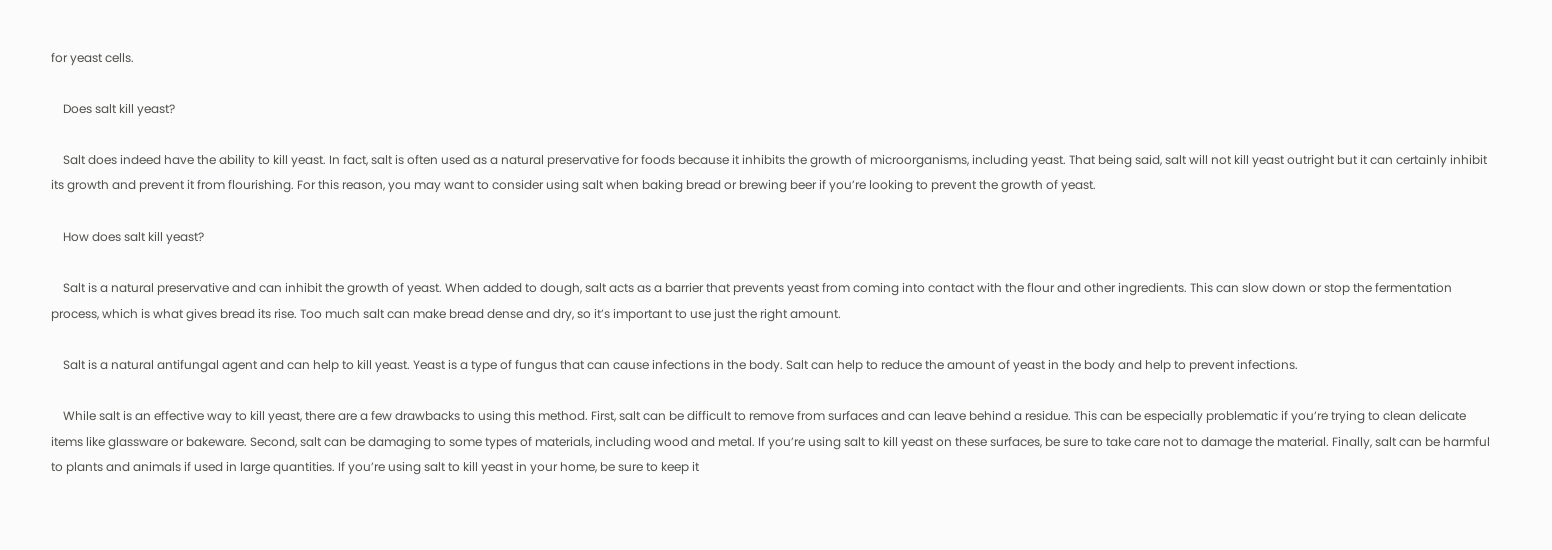for yeast cells.

    Does salt kill yeast?

    Salt does indeed have the ability to kill yeast. In fact, salt is often used as a natural preservative for foods because it inhibits the growth of microorganisms, including yeast. That being said, salt will not kill yeast outright but it can certainly inhibit its growth and prevent it from flourishing. For this reason, you may want to consider using salt when baking bread or brewing beer if you’re looking to prevent the growth of yeast.

    How does salt kill yeast?

    Salt is a natural preservative and can inhibit the growth of yeast. When added to dough, salt acts as a barrier that prevents yeast from coming into contact with the flour and other ingredients. This can slow down or stop the fermentation process, which is what gives bread its rise. Too much salt can make bread dense and dry, so it’s important to use just the right amount.

    Salt is a natural antifungal agent and can help to kill yeast. Yeast is a type of fungus that can cause infections in the body. Salt can help to reduce the amount of yeast in the body and help to prevent infections.

    While salt is an effective way to kill yeast, there are a few drawbacks to using this method. First, salt can be difficult to remove from surfaces and can leave behind a residue. This can be especially problematic if you’re trying to clean delicate items like glassware or bakeware. Second, salt can be damaging to some types of materials, including wood and metal. If you’re using salt to kill yeast on these surfaces, be sure to take care not to damage the material. Finally, salt can be harmful to plants and animals if used in large quantities. If you’re using salt to kill yeast in your home, be sure to keep it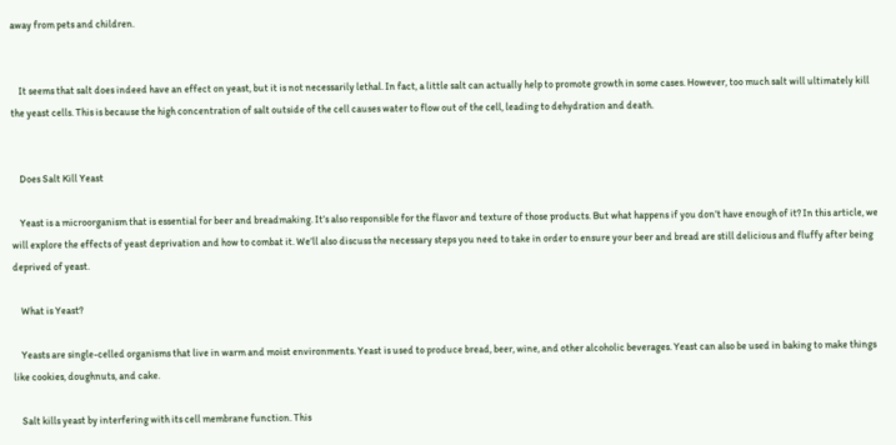away from pets and children.


    It seems that salt does indeed have an effect on yeast, but it is not necessarily lethal. In fact, a little salt can actually help to promote growth in some cases. However, too much salt will ultimately kill the yeast cells. This is because the high concentration of salt outside of the cell causes water to flow out of the cell, leading to dehydration and death.


    Does Salt Kill Yeast

    Yeast is a microorganism that is essential for beer and breadmaking. It’s also responsible for the flavor and texture of those products. But what happens if you don’t have enough of it? In this article, we will explore the effects of yeast deprivation and how to combat it. We’ll also discuss the necessary steps you need to take in order to ensure your beer and bread are still delicious and fluffy after being deprived of yeast.

    What is Yeast?

    Yeasts are single-celled organisms that live in warm and moist environments. Yeast is used to produce bread, beer, wine, and other alcoholic beverages. Yeast can also be used in baking to make things like cookies, doughnuts, and cake.

    Salt kills yeast by interfering with its cell membrane function. This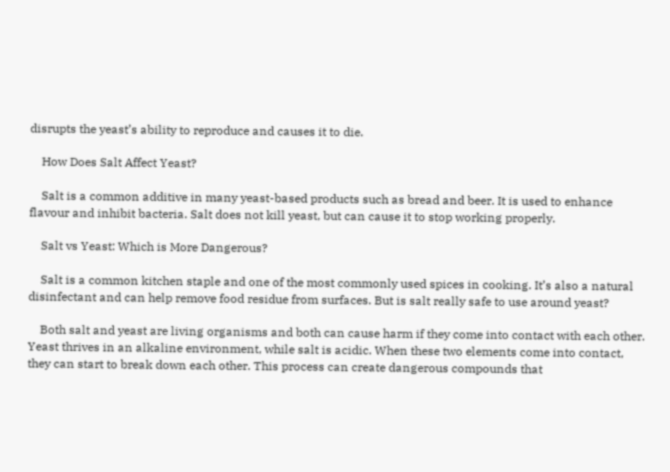disrupts the yeast’s ability to reproduce and causes it to die.

    How Does Salt Affect Yeast?

    Salt is a common additive in many yeast-based products such as bread and beer. It is used to enhance flavour and inhibit bacteria. Salt does not kill yeast, but can cause it to stop working properly.

    Salt vs Yeast: Which is More Dangerous?

    Salt is a common kitchen staple and one of the most commonly used spices in cooking. It’s also a natural disinfectant and can help remove food residue from surfaces. But is salt really safe to use around yeast?

    Both salt and yeast are living organisms and both can cause harm if they come into contact with each other. Yeast thrives in an alkaline environment, while salt is acidic. When these two elements come into contact, they can start to break down each other. This process can create dangerous compounds that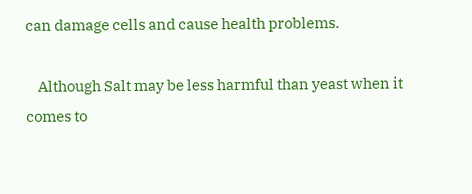can damage cells and cause health problems.

    Although Salt may be less harmful than yeast when it comes to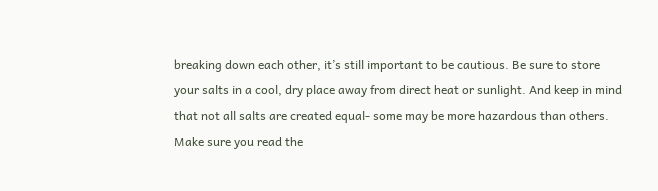breaking down each other, it’s still important to be cautious. Be sure to store your salts in a cool, dry place away from direct heat or sunlight. And keep in mind that not all salts are created equal- some may be more hazardous than others. Make sure you read the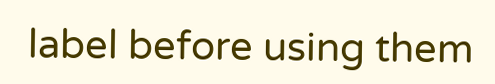label before using them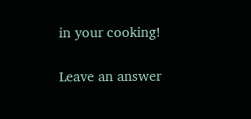in your cooking!

Leave an answer